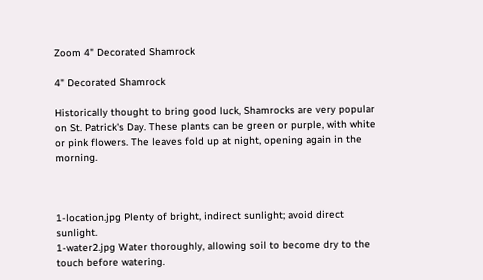Zoom 4" Decorated Shamrock

4" Decorated Shamrock

Historically thought to bring good luck, Shamrocks are very popular on St. Patrick's Day. These plants can be green or purple, with white or pink flowers. The leaves fold up at night, opening again in the morning.



1-location.jpg Plenty of bright, indirect sunlight; avoid direct sunlight.
1-water2.jpg Water thoroughly, allowing soil to become dry to the touch before watering.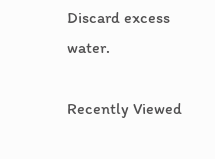Discard excess water.

Recently Viewed